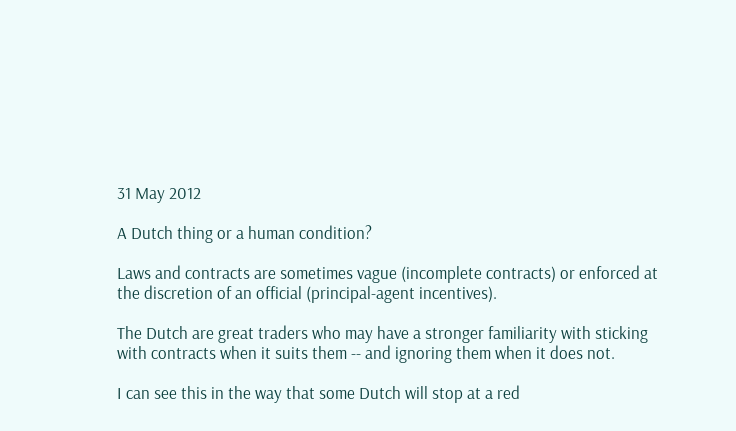31 May 2012

A Dutch thing or a human condition?

Laws and contracts are sometimes vague (incomplete contracts) or enforced at the discretion of an official (principal-agent incentives).

The Dutch are great traders who may have a stronger familiarity with sticking with contracts when it suits them -- and ignoring them when it does not.

I can see this in the way that some Dutch will stop at a red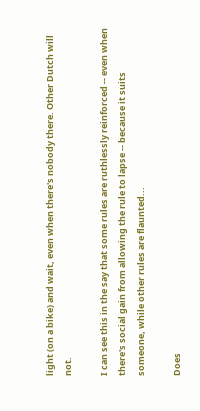light (on a bike) and wait, even when there's nobody there. Other Dutch will not.

I can see this in the say that some rules are ruthlessly reinforced -- even when there's social gain from allowing the rule to lapse -- because it suits someone, while other rules are flaunted...

Does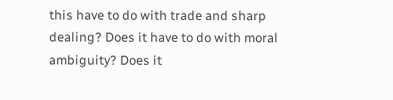this have to do with trade and sharp dealing? Does it have to do with moral ambiguity? Does it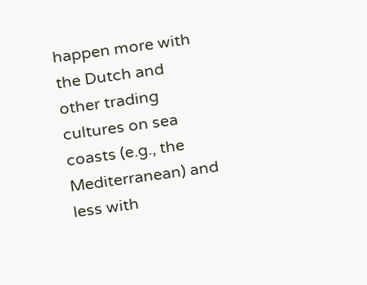happen more with the Dutch and other trading cultures on sea coasts (e.g., the Mediterranean) and less with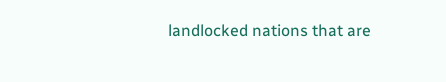landlocked nations that are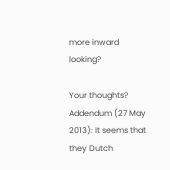more inward looking?

Your thoughts?
Addendum (27 May 2013): It seems that they Dutch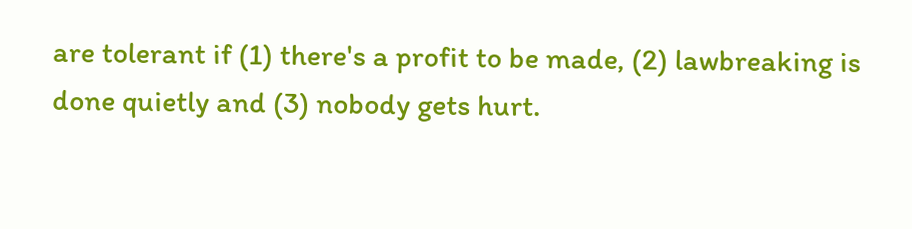are tolerant if (1) there's a profit to be made, (2) lawbreaking is done quietly and (3) nobody gets hurt.